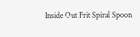Inside Out Frit Spiral Spoon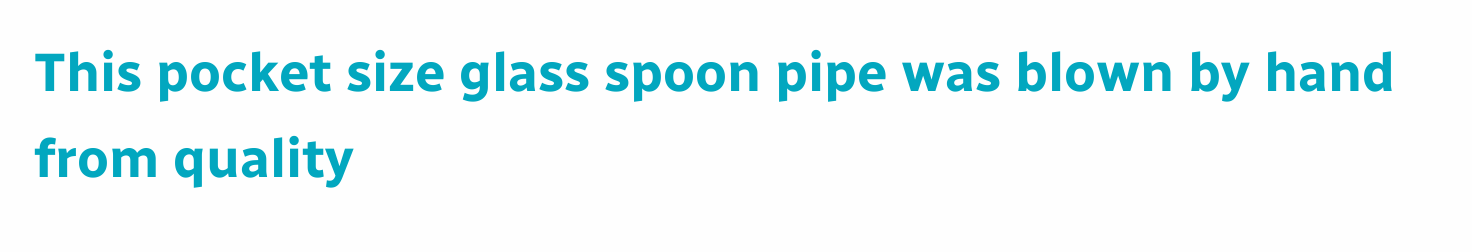This pocket size glass spoon pipe was blown by hand from quality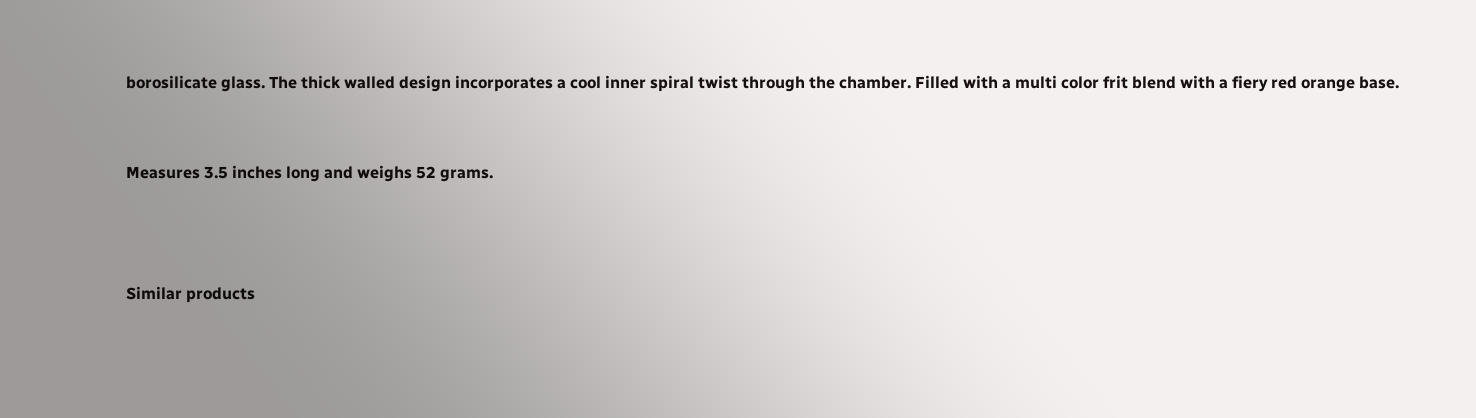borosilicate glass. The thick walled design incorporates a cool inner spiral twist through the chamber. Filled with a multi color frit blend with a fiery red orange base.


Measures 3.5 inches long and weighs 52 grams.



Similar products